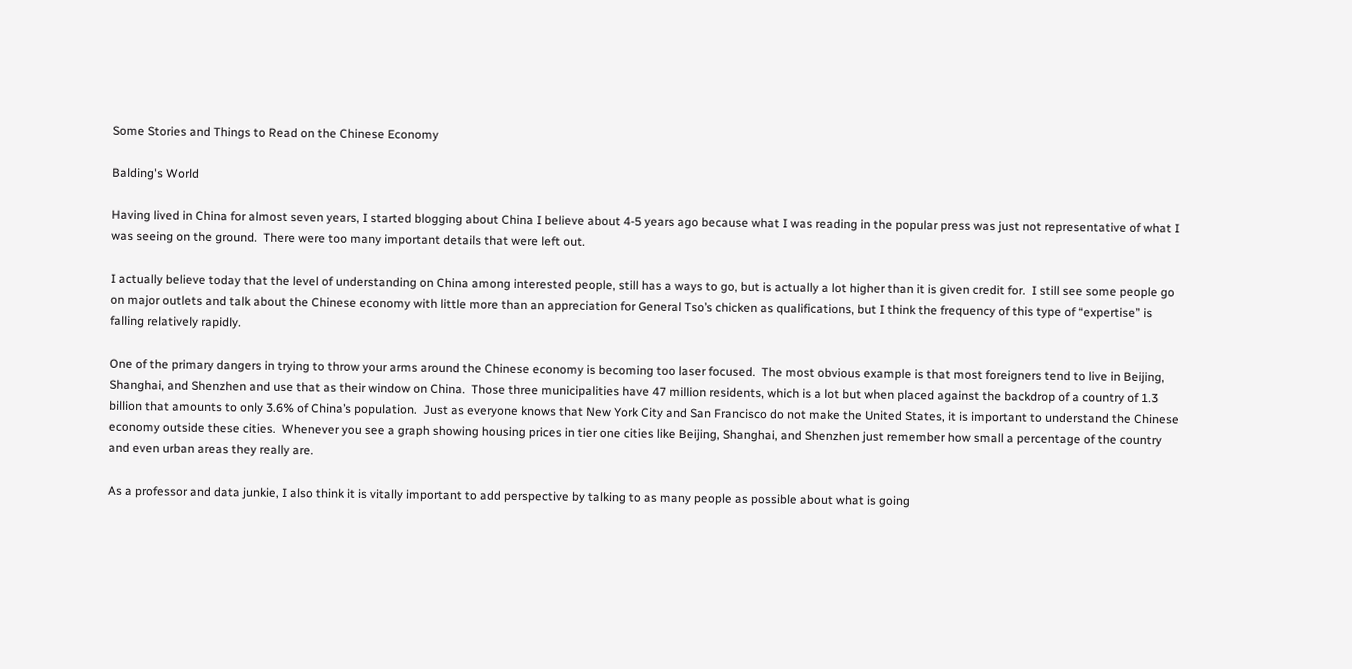Some Stories and Things to Read on the Chinese Economy

Balding's World

Having lived in China for almost seven years, I started blogging about China I believe about 4-5 years ago because what I was reading in the popular press was just not representative of what I was seeing on the ground.  There were too many important details that were left out.

I actually believe today that the level of understanding on China among interested people, still has a ways to go, but is actually a lot higher than it is given credit for.  I still see some people go on major outlets and talk about the Chinese economy with little more than an appreciation for General Tso’s chicken as qualifications, but I think the frequency of this type of “expertise” is falling relatively rapidly.

One of the primary dangers in trying to throw your arms around the Chinese economy is becoming too laser focused.  The most obvious example is that most foreigners tend to live in Beijing, Shanghai, and Shenzhen and use that as their window on China.  Those three municipalities have 47 million residents, which is a lot but when placed against the backdrop of a country of 1.3 billion that amounts to only 3.6% of China’s population.  Just as everyone knows that New York City and San Francisco do not make the United States, it is important to understand the Chinese economy outside these cities.  Whenever you see a graph showing housing prices in tier one cities like Beijing, Shanghai, and Shenzhen just remember how small a percentage of the country and even urban areas they really are.

As a professor and data junkie, I also think it is vitally important to add perspective by talking to as many people as possible about what is going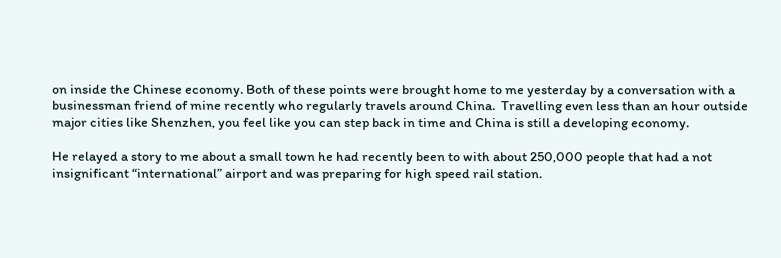on inside the Chinese economy. Both of these points were brought home to me yesterday by a conversation with a businessman friend of mine recently who regularly travels around China.  Travelling even less than an hour outside major cities like Shenzhen, you feel like you can step back in time and China is still a developing economy.

He relayed a story to me about a small town he had recently been to with about 250,000 people that had a not insignificant “international” airport and was preparing for high speed rail station.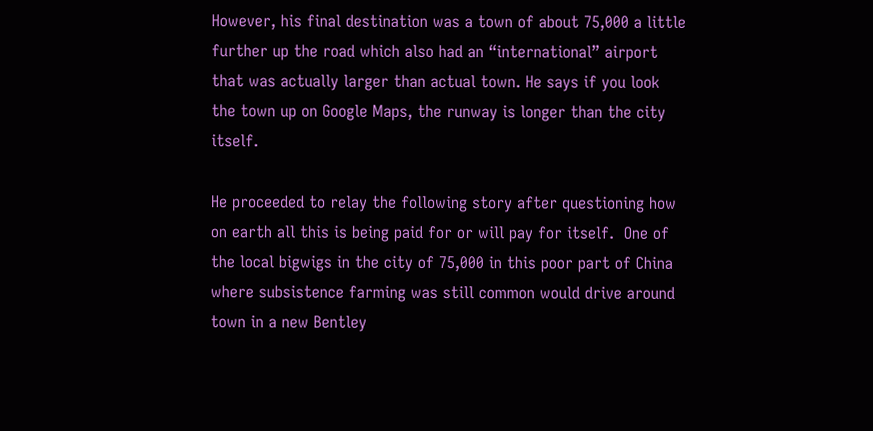However, his final destination was a town of about 75,000 a little further up the road which also had an “international” airport that was actually larger than actual town. He says if you look the town up on Google Maps, the runway is longer than the city itself.

He proceeded to relay the following story after questioning how on earth all this is being paid for or will pay for itself.  One of the local bigwigs in the city of 75,000 in this poor part of China where subsistence farming was still common would drive around town in a new Bentley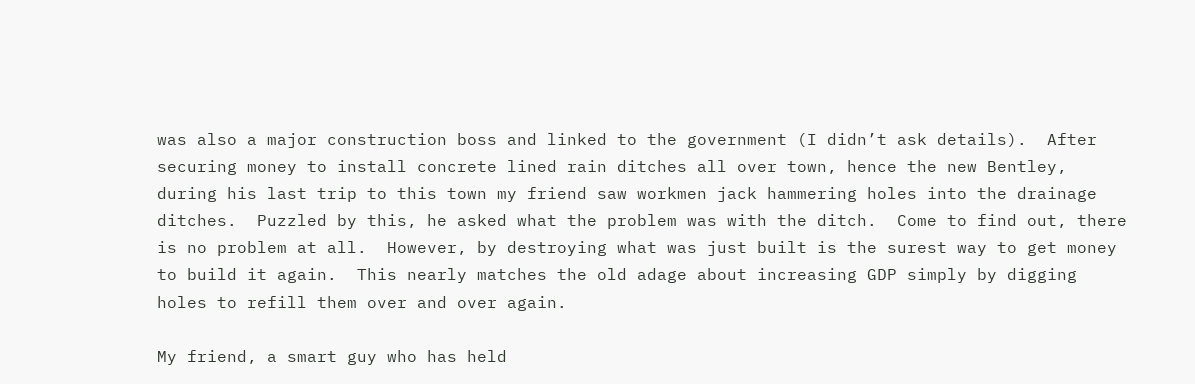was also a major construction boss and linked to the government (I didn’t ask details).  After securing money to install concrete lined rain ditches all over town, hence the new Bentley, during his last trip to this town my friend saw workmen jack hammering holes into the drainage ditches.  Puzzled by this, he asked what the problem was with the ditch.  Come to find out, there is no problem at all.  However, by destroying what was just built is the surest way to get money to build it again.  This nearly matches the old adage about increasing GDP simply by digging holes to refill them over and over again.

My friend, a smart guy who has held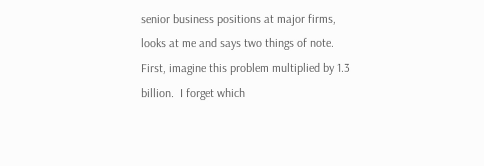senior business positions at major firms, looks at me and says two things of note.  First, imagine this problem multiplied by 1.3 billion.  I forget which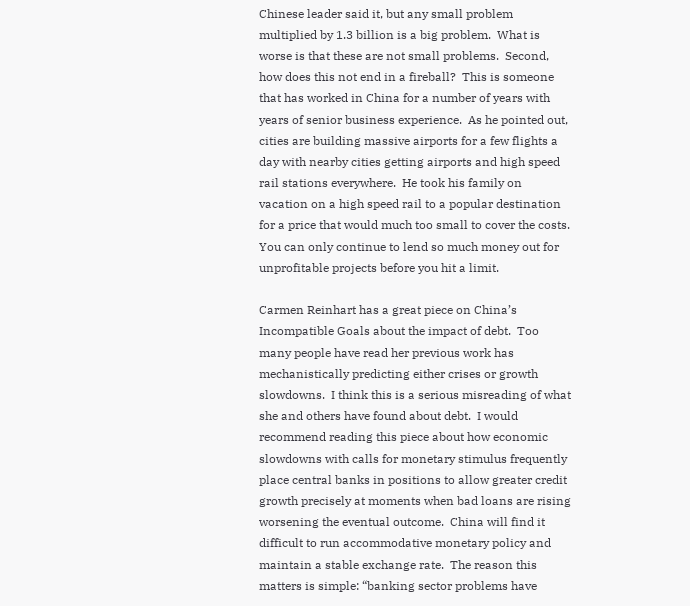Chinese leader said it, but any small problem multiplied by 1.3 billion is a big problem.  What is worse is that these are not small problems.  Second, how does this not end in a fireball?  This is someone that has worked in China for a number of years with years of senior business experience.  As he pointed out, cities are building massive airports for a few flights a day with nearby cities getting airports and high speed rail stations everywhere.  He took his family on vacation on a high speed rail to a popular destination for a price that would much too small to cover the costs.  You can only continue to lend so much money out for unprofitable projects before you hit a limit.

Carmen Reinhart has a great piece on China’s Incompatible Goals about the impact of debt.  Too many people have read her previous work has mechanistically predicting either crises or growth slowdowns.  I think this is a serious misreading of what she and others have found about debt.  I would recommend reading this piece about how economic slowdowns with calls for monetary stimulus frequently place central banks in positions to allow greater credit growth precisely at moments when bad loans are rising worsening the eventual outcome.  China will find it difficult to run accommodative monetary policy and maintain a stable exchange rate.  The reason this matters is simple: “banking sector problems have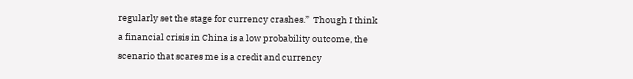regularly set the stage for currency crashes.”  Though I think a financial crisis in China is a low probability outcome, the scenario that scares me is a credit and currency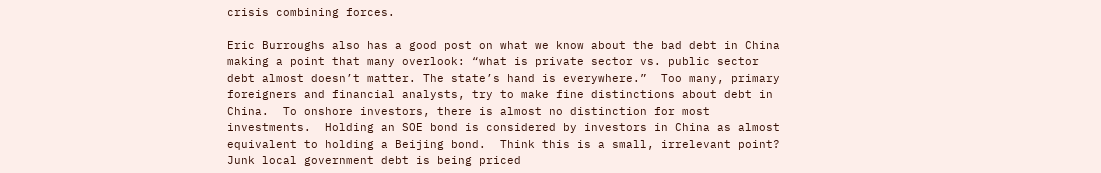crisis combining forces.

Eric Burroughs also has a good post on what we know about the bad debt in China making a point that many overlook: “what is private sector vs. public sector debt almost doesn’t matter. The state’s hand is everywhere.”  Too many, primary foreigners and financial analysts, try to make fine distinctions about debt in China.  To onshore investors, there is almost no distinction for most investments.  Holding an SOE bond is considered by investors in China as almost equivalent to holding a Beijing bond.  Think this is a small, irrelevant point?  Junk local government debt is being priced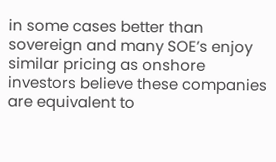in some cases better than sovereign and many SOE’s enjoy similar pricing as onshore investors believe these companies are equivalent to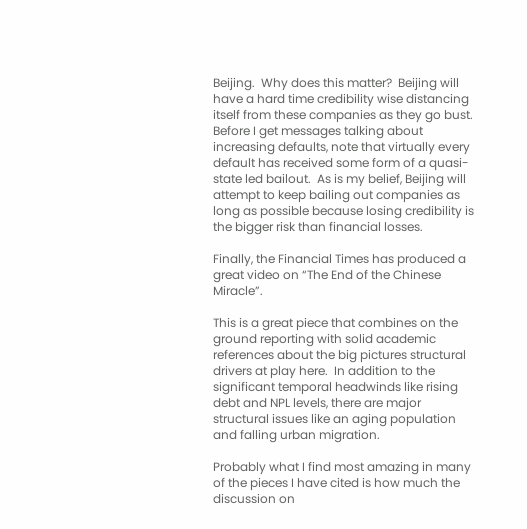Beijing.  Why does this matter?  Beijing will have a hard time credibility wise distancing itself from these companies as they go bust.  Before I get messages talking about increasing defaults, note that virtually every default has received some form of a quasi-state led bailout.  As is my belief, Beijing will attempt to keep bailing out companies as long as possible because losing credibility is the bigger risk than financial losses.

Finally, the Financial Times has produced a great video on “The End of the Chinese Miracle”.

This is a great piece that combines on the ground reporting with solid academic references about the big pictures structural drivers at play here.  In addition to the significant temporal headwinds like rising debt and NPL levels, there are major structural issues like an aging population and falling urban migration.

Probably what I find most amazing in many of the pieces I have cited is how much the discussion on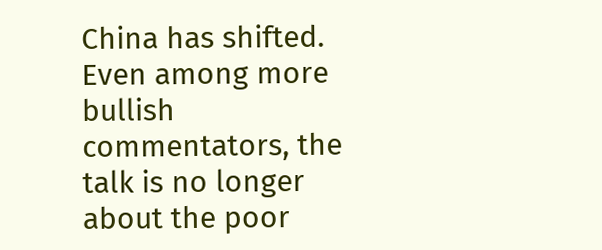China has shifted.  Even among more bullish commentators, the talk is no longer about the poor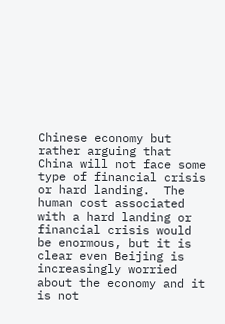Chinese economy but rather arguing that China will not face some type of financial crisis or hard landing.  The human cost associated with a hard landing or financial crisis would be enormous, but it is clear even Beijing is increasingly worried about the economy and it is not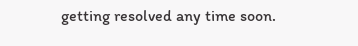getting resolved any time soon.